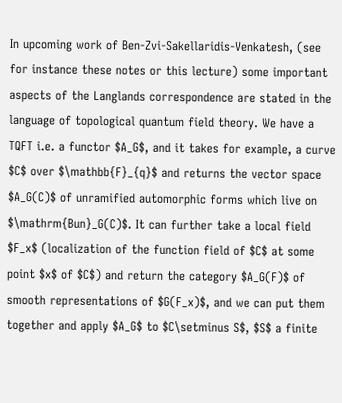In upcoming work of Ben-Zvi-Sakellaridis-Venkatesh, (see for instance these notes or this lecture) some important aspects of the Langlands correspondence are stated in the language of topological quantum field theory. We have a TQFT i.e. a functor $A_G$, and it takes for example, a curve $C$ over $\mathbb{F}_{q}$ and returns the vector space $A_G(C)$ of unramified automorphic forms which live on $\mathrm{Bun}_G(C)$. It can further take a local field $F_x$ (localization of the function field of $C$ at some point $x$ of $C$) and return the category $A_G(F)$ of smooth representations of $G(F_x)$, and we can put them together and apply $A_G$ to $C\setminus S$, $S$ a finite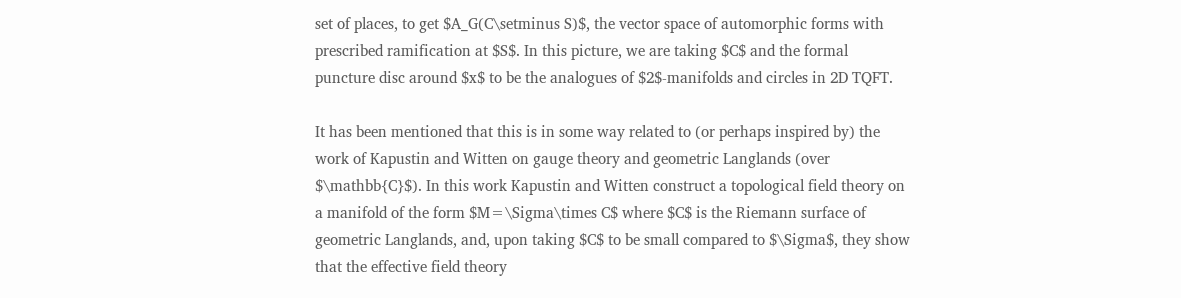set of places, to get $A_G(C\setminus S)$, the vector space of automorphic forms with prescribed ramification at $S$. In this picture, we are taking $C$ and the formal puncture disc around $x$ to be the analogues of $2$-manifolds and circles in 2D TQFT.

It has been mentioned that this is in some way related to (or perhaps inspired by) the work of Kapustin and Witten on gauge theory and geometric Langlands (over $\mathbb{C}$). In this work Kapustin and Witten construct a topological field theory on a manifold of the form $M=\Sigma\times C$ where $C$ is the Riemann surface of geometric Langlands, and, upon taking $C$ to be small compared to $\Sigma$, they show that the effective field theory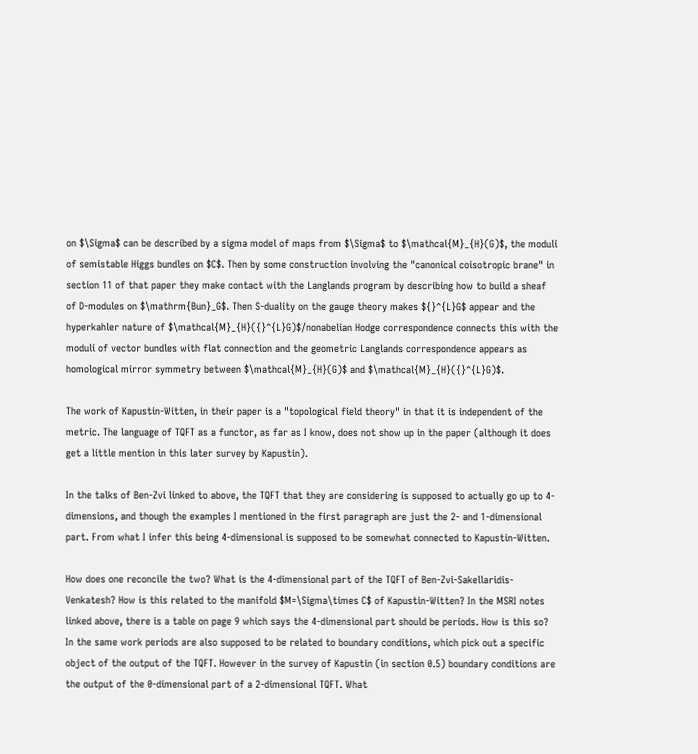on $\Sigma$ can be described by a sigma model of maps from $\Sigma$ to $\mathcal{M}_{H}(G)$, the moduli of semistable Higgs bundles on $C$. Then by some construction involving the "canonical coisotropic brane" in section 11 of that paper they make contact with the Langlands program by describing how to build a sheaf of D-modules on $\mathrm{Bun}_G$. Then S-duality on the gauge theory makes ${}^{L}G$ appear and the hyperkahler nature of $\mathcal{M}_{H}({}^{L}G)$/nonabelian Hodge correspondence connects this with the moduli of vector bundles with flat connection and the geometric Langlands correspondence appears as homological mirror symmetry between $\mathcal{M}_{H}(G)$ and $\mathcal{M}_{H}({}^{L}G)$.

The work of Kapustin-Witten, in their paper is a "topological field theory" in that it is independent of the metric. The language of TQFT as a functor, as far as I know, does not show up in the paper (although it does get a little mention in this later survey by Kapustin).

In the talks of Ben-Zvi linked to above, the TQFT that they are considering is supposed to actually go up to 4-dimensions, and though the examples I mentioned in the first paragraph are just the 2- and 1-dimensional part. From what I infer this being 4-dimensional is supposed to be somewhat connected to Kapustin-Witten.

How does one reconcile the two? What is the 4-dimensional part of the TQFT of Ben-Zvi-Sakellaridis-Venkatesh? How is this related to the manifold $M=\Sigma\times C$ of Kapustin-Witten? In the MSRI notes linked above, there is a table on page 9 which says the 4-dimensional part should be periods. How is this so? In the same work periods are also supposed to be related to boundary conditions, which pick out a specific object of the output of the TQFT. However in the survey of Kapustin (in section 0.5) boundary conditions are the output of the 0-dimensional part of a 2-dimensional TQFT. What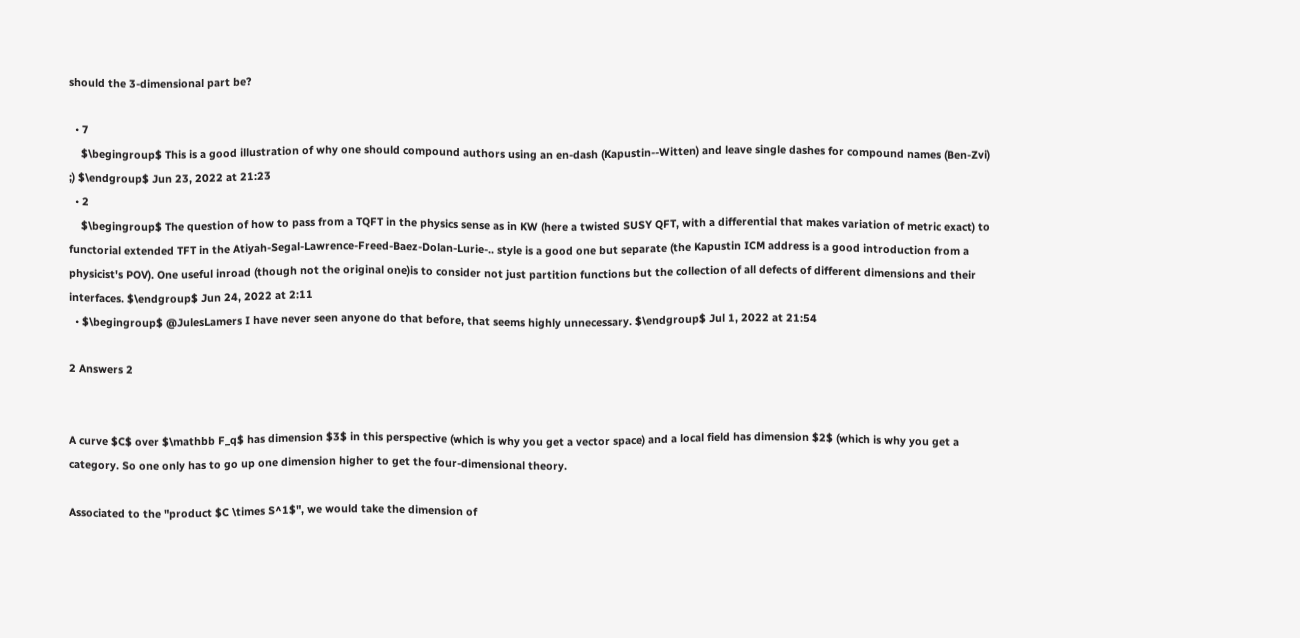should the 3-dimensional part be?

  • 7
    $\begingroup$ This is a good illustration of why one should compound authors using an en-dash (Kapustin--Witten) and leave single dashes for compound names (Ben-Zvi) ;) $\endgroup$ Jun 23, 2022 at 21:23
  • 2
    $\begingroup$ The question of how to pass from a TQFT in the physics sense as in KW (here a twisted SUSY QFT, with a differential that makes variation of metric exact) to functorial extended TFT in the Atiyah-Segal-Lawrence-Freed-Baez-Dolan-Lurie-.. style is a good one but separate (the Kapustin ICM address is a good introduction from a physicist's POV). One useful inroad (though not the original one)is to consider not just partition functions but the collection of all defects of different dimensions and their interfaces. $\endgroup$ Jun 24, 2022 at 2:11
  • $\begingroup$ @JulesLamers I have never seen anyone do that before, that seems highly unnecessary. $\endgroup$ Jul 1, 2022 at 21:54

2 Answers 2


A curve $C$ over $\mathbb F_q$ has dimension $3$ in this perspective (which is why you get a vector space) and a local field has dimension $2$ (which is why you get a category. So one only has to go up one dimension higher to get the four-dimensional theory.

Associated to the "product $C \times S^1$", we would take the dimension of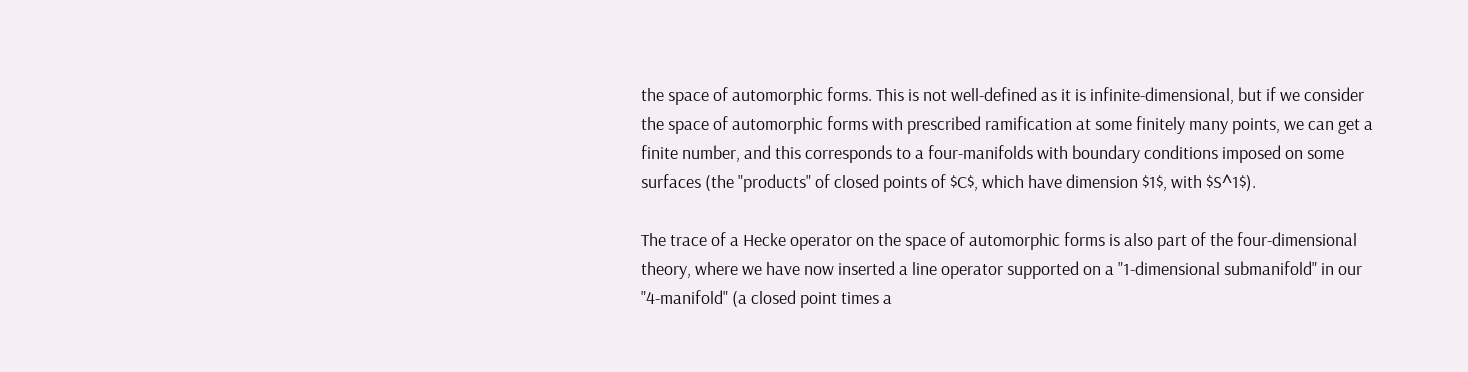the space of automorphic forms. This is not well-defined as it is infinite-dimensional, but if we consider the space of automorphic forms with prescribed ramification at some finitely many points, we can get a finite number, and this corresponds to a four-manifolds with boundary conditions imposed on some surfaces (the "products" of closed points of $C$, which have dimension $1$, with $S^1$).

The trace of a Hecke operator on the space of automorphic forms is also part of the four-dimensional theory, where we have now inserted a line operator supported on a "1-dimensional submanifold" in our "4-manifold" (a closed point times a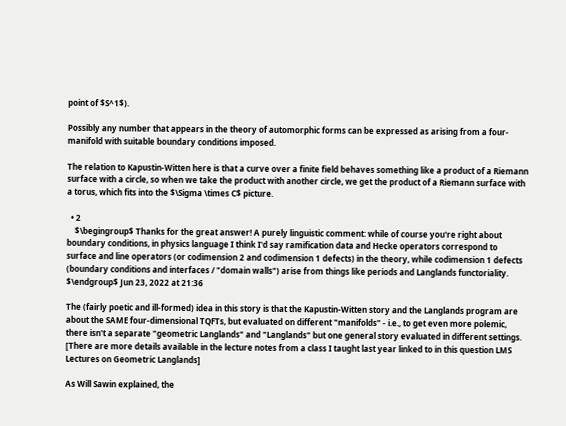point of $S^1$).

Possibly any number that appears in the theory of automorphic forms can be expressed as arising from a four-manifold with suitable boundary conditions imposed.

The relation to Kapustin-Witten here is that a curve over a finite field behaves something like a product of a Riemann surface with a circle, so when we take the product with another circle, we get the product of a Riemann surface with a torus, which fits into the $\Sigma \times C$ picture.

  • 2
    $\begingroup$ Thanks for the great answer! A purely linguistic comment: while of course you're right about boundary conditions, in physics language I think I'd say ramification data and Hecke operators correspond to surface and line operators (or codimension 2 and codimension 1 defects) in the theory, while codimension 1 defects (boundary conditions and interfaces / "domain walls") arise from things like periods and Langlands functoriality. $\endgroup$ Jun 23, 2022 at 21:36

The (fairly poetic and ill-formed) idea in this story is that the Kapustin-Witten story and the Langlands program are about the SAME four-dimensional TQFTs, but evaluated on different "manifolds" - i.e., to get even more polemic, there isn't a separate "geometric Langlands" and "Langlands" but one general story evaluated in different settings. [There are more details available in the lecture notes from a class I taught last year linked to in this question LMS Lectures on Geometric Langlands]

As Will Sawin explained, the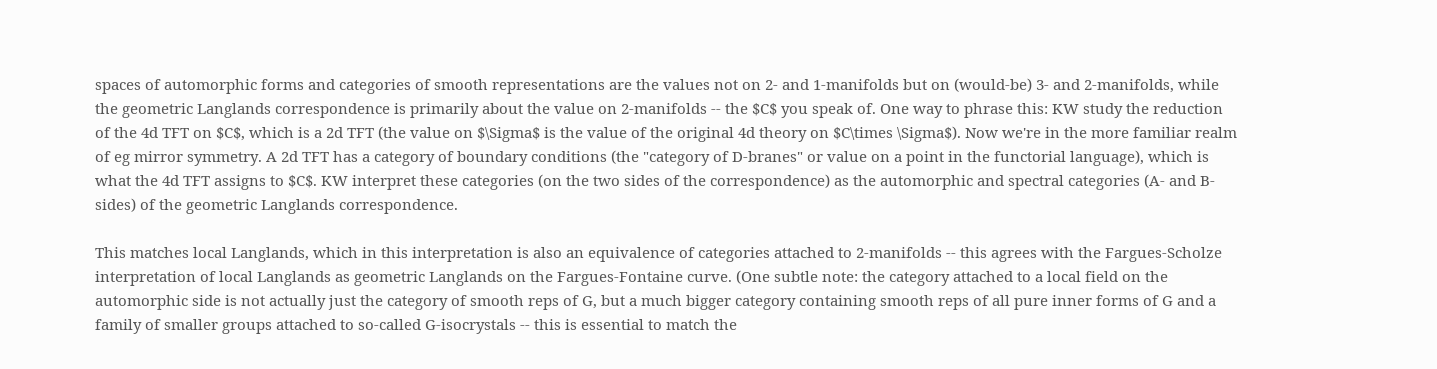spaces of automorphic forms and categories of smooth representations are the values not on 2- and 1-manifolds but on (would-be) 3- and 2-manifolds, while the geometric Langlands correspondence is primarily about the value on 2-manifolds -- the $C$ you speak of. One way to phrase this: KW study the reduction of the 4d TFT on $C$, which is a 2d TFT (the value on $\Sigma$ is the value of the original 4d theory on $C\times \Sigma$). Now we're in the more familiar realm of eg mirror symmetry. A 2d TFT has a category of boundary conditions (the "category of D-branes" or value on a point in the functorial language), which is what the 4d TFT assigns to $C$. KW interpret these categories (on the two sides of the correspondence) as the automorphic and spectral categories (A- and B-sides) of the geometric Langlands correspondence.

This matches local Langlands, which in this interpretation is also an equivalence of categories attached to 2-manifolds -- this agrees with the Fargues-Scholze interpretation of local Langlands as geometric Langlands on the Fargues-Fontaine curve. (One subtle note: the category attached to a local field on the automorphic side is not actually just the category of smooth reps of G, but a much bigger category containing smooth reps of all pure inner forms of G and a family of smaller groups attached to so-called G-isocrystals -- this is essential to match the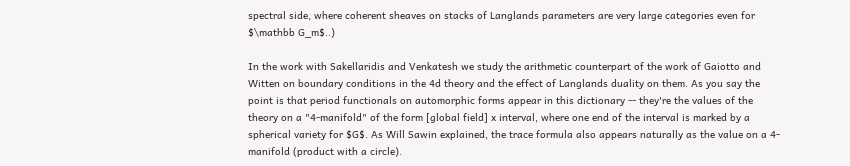spectral side, where coherent sheaves on stacks of Langlands parameters are very large categories even for $\mathbb G_m$..)

In the work with Sakellaridis and Venkatesh we study the arithmetic counterpart of the work of Gaiotto and Witten on boundary conditions in the 4d theory and the effect of Langlands duality on them. As you say the point is that period functionals on automorphic forms appear in this dictionary -- they're the values of the theory on a "4-manifold" of the form [global field] x interval, where one end of the interval is marked by a spherical variety for $G$. As Will Sawin explained, the trace formula also appears naturally as the value on a 4-manifold (product with a circle).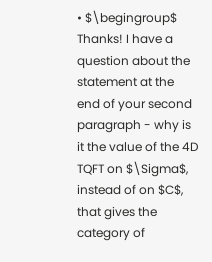• $\begingroup$ Thanks! I have a question about the statement at the end of your second paragraph - why is it the value of the 4D TQFT on $\Sigma$, instead of on $C$, that gives the category of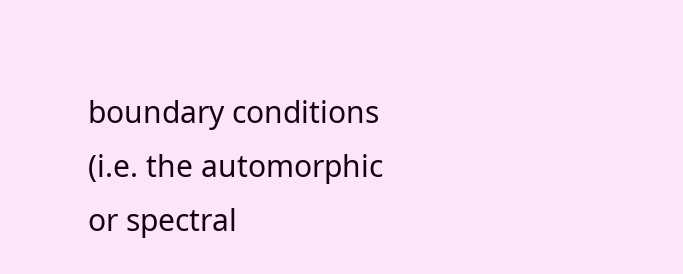boundary conditions (i.e. the automorphic or spectral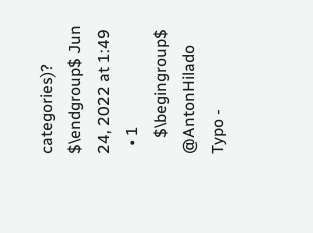categories)? $\endgroup$ Jun 24, 2022 at 1:49
  • 1
    $\begingroup$ @AntonHilado Typo -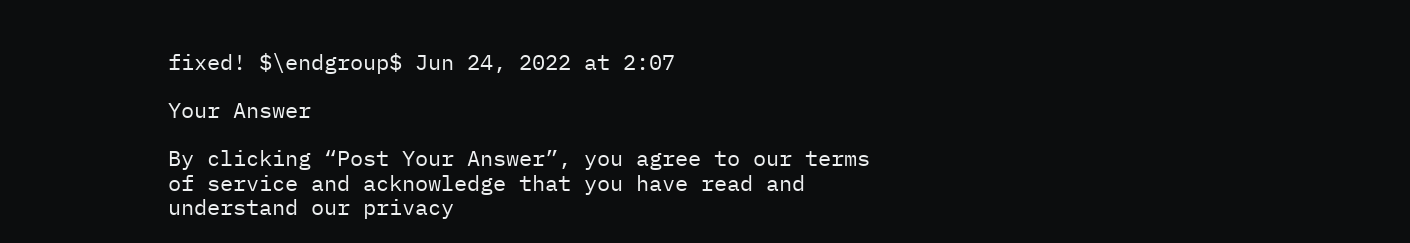fixed! $\endgroup$ Jun 24, 2022 at 2:07

Your Answer

By clicking “Post Your Answer”, you agree to our terms of service and acknowledge that you have read and understand our privacy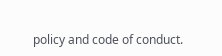policy and code of conduct.